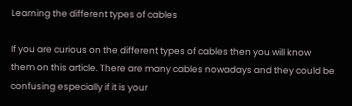Learning the different types of cables

If you are curious on the different types of cables then you will know them on this article. There are many cables nowadays and they could be confusing especially if it is your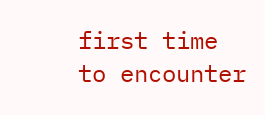first time to encounter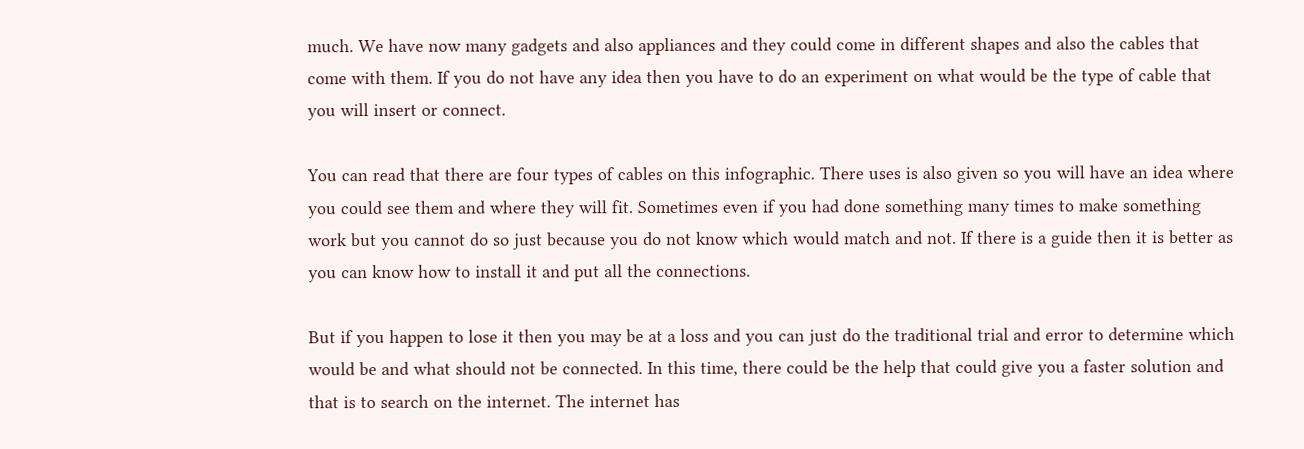much. We have now many gadgets and also appliances and they could come in different shapes and also the cables that come with them. If you do not have any idea then you have to do an experiment on what would be the type of cable that you will insert or connect.

You can read that there are four types of cables on this infographic. There uses is also given so you will have an idea where you could see them and where they will fit. Sometimes even if you had done something many times to make something work but you cannot do so just because you do not know which would match and not. If there is a guide then it is better as you can know how to install it and put all the connections.

But if you happen to lose it then you may be at a loss and you can just do the traditional trial and error to determine which would be and what should not be connected. In this time, there could be the help that could give you a faster solution and that is to search on the internet. The internet has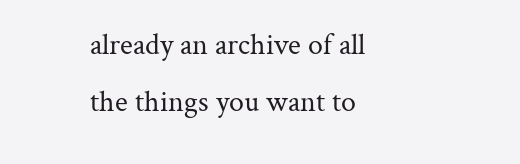already an archive of all the things you want to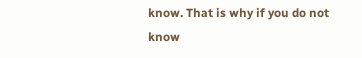know. That is why if you do not know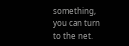something, you can turn to the net.